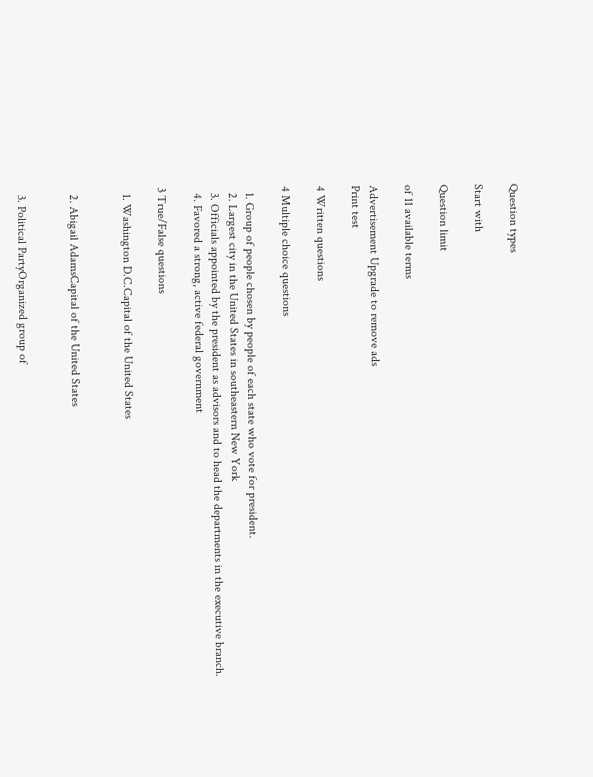Question types

Start with

Question limit

of 11 available terms

Advertisement Upgrade to remove ads
Print test

4 Written questions

4 Multiple choice questions

  1. Group of people chosen by people of each state who vote for president.
  2. Largest city in the United States in southeastern New York
  3. Officials appointed by the president as advisors and to head the departments in the executive branch.
  4. Favored a strong, active federal government

3 True/False questions

  1. Washington D.C.Capital of the United States


  2. Abigail AdamsCapital of the United States


  3. Political PartyOrganized group of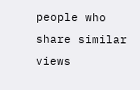people who share similar views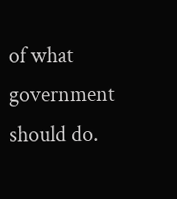of what government should do.